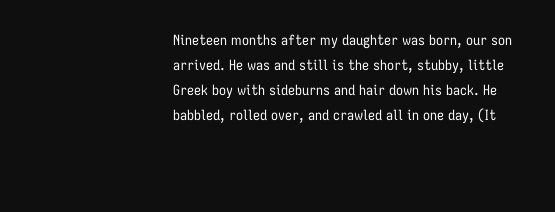Nineteen months after my daughter was born, our son arrived. He was and still is the short, stubby, little Greek boy with sideburns and hair down his back. He babbled, rolled over, and crawled all in one day, (It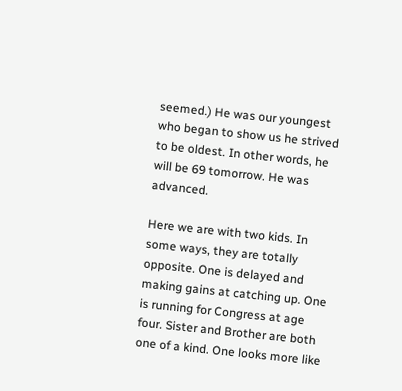seemed.) He was our youngest who began to show us he strived to be oldest. In other words, he will be 69 tomorrow. He was advanced.

Here we are with two kids. In some ways, they are totally opposite. One is delayed and making gains at catching up. One is running for Congress at age four. Sister and Brother are both one of a kind. One looks more like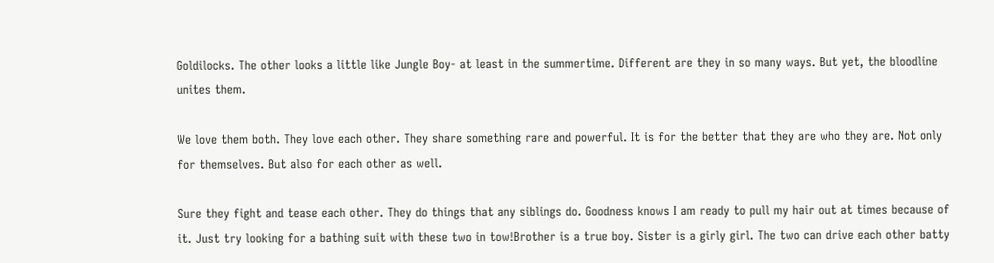Goldilocks. The other looks a little like Jungle Boy- at least in the summertime. Different are they in so many ways. But yet, the bloodline unites them.

We love them both. They love each other. They share something rare and powerful. It is for the better that they are who they are. Not only for themselves. But also for each other as well.

Sure they fight and tease each other. They do things that any siblings do. Goodness knows I am ready to pull my hair out at times because of it. Just try looking for a bathing suit with these two in tow!Brother is a true boy. Sister is a girly girl. The two can drive each other batty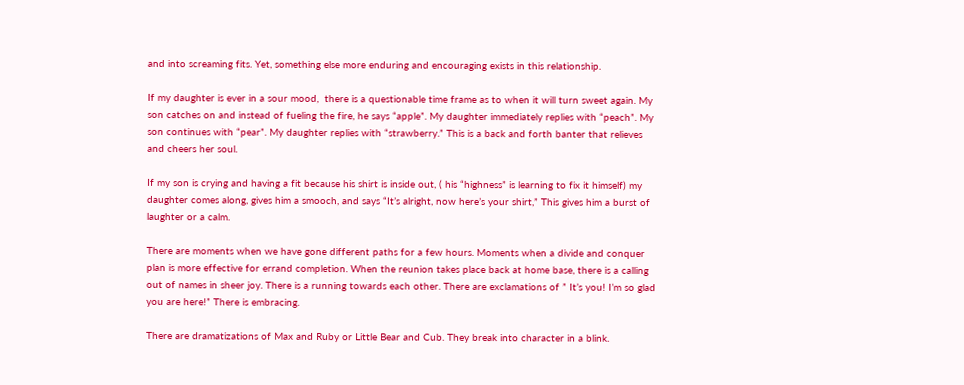and into screaming fits. Yet, something else more enduring and encouraging exists in this relationship.

If my daughter is ever in a sour mood,  there is a questionable time frame as to when it will turn sweet again. My son catches on and instead of fueling the fire, he says “apple”. My daughter immediately replies with “peach”. My son continues with “pear”. My daughter replies with “strawberry.” This is a back and forth banter that relieves and cheers her soul.

If my son is crying and having a fit because his shirt is inside out, ( his “highness” is learning to fix it himself) my daughter comes along, gives him a smooch, and says “It’s alright, now here’s your shirt,” This gives him a burst of laughter or a calm.

There are moments when we have gone different paths for a few hours. Moments when a divide and conquer plan is more effective for errand completion. When the reunion takes place back at home base, there is a calling out of names in sheer joy. There is a running towards each other. There are exclamations of ” It’s you! I’m so glad you are here!” There is embracing.

There are dramatizations of Max and Ruby or Little Bear and Cub. They break into character in a blink.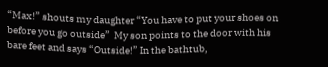“Max!” shouts my daughter “You have to put your shoes on before you go outside”  My son points to the door with his bare feet and says “Outside!” In the bathtub,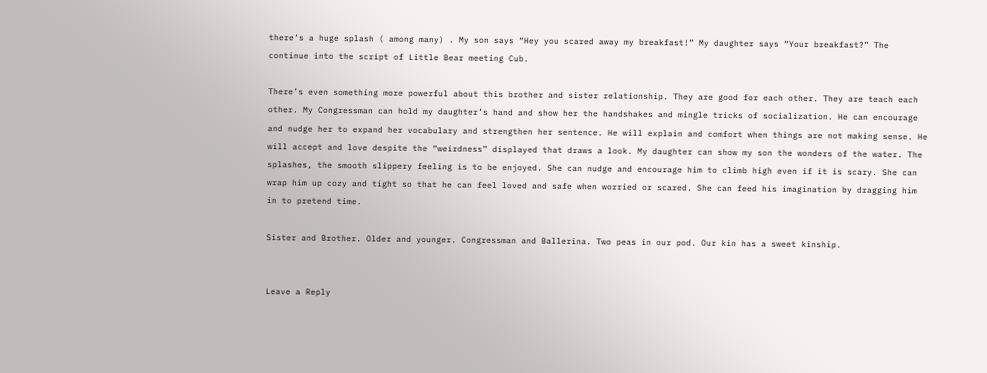there’s a huge splash ( among many) . My son says “Hey you scared away my breakfast!” My daughter says “Your breakfast?” The continue into the script of Little Bear meeting Cub.

There’s even something more powerful about this brother and sister relationship. They are good for each other. They are teach each other. My Congressman can hold my daughter’s hand and show her the handshakes and mingle tricks of socialization. He can encourage and nudge her to expand her vocabulary and strengthen her sentence. He will explain and comfort when things are not making sense. He will accept and love despite the “weirdness” displayed that draws a look. My daughter can show my son the wonders of the water. The splashes, the smooth slippery feeling is to be enjoyed. She can nudge and encourage him to climb high even if it is scary. She can wrap him up cozy and tight so that he can feel loved and safe when worried or scared. She can feed his imagination by dragging him in to pretend time.

Sister and Brother. Older and younger. Congressman and Ballerina. Two peas in our pod. Our kin has a sweet kinship.


Leave a Reply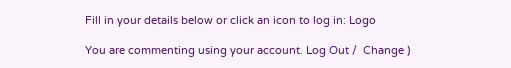Fill in your details below or click an icon to log in: Logo

You are commenting using your account. Log Out /  Change )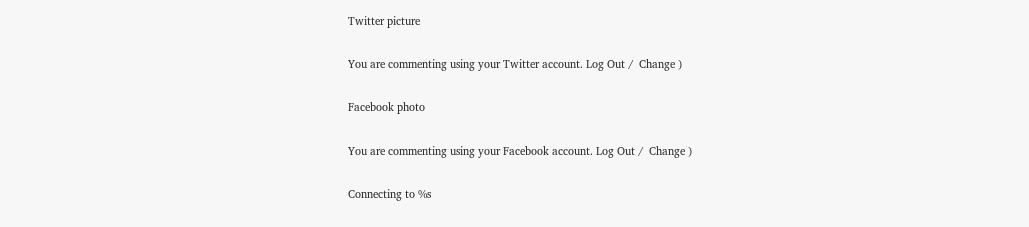Twitter picture

You are commenting using your Twitter account. Log Out /  Change )

Facebook photo

You are commenting using your Facebook account. Log Out /  Change )

Connecting to %s